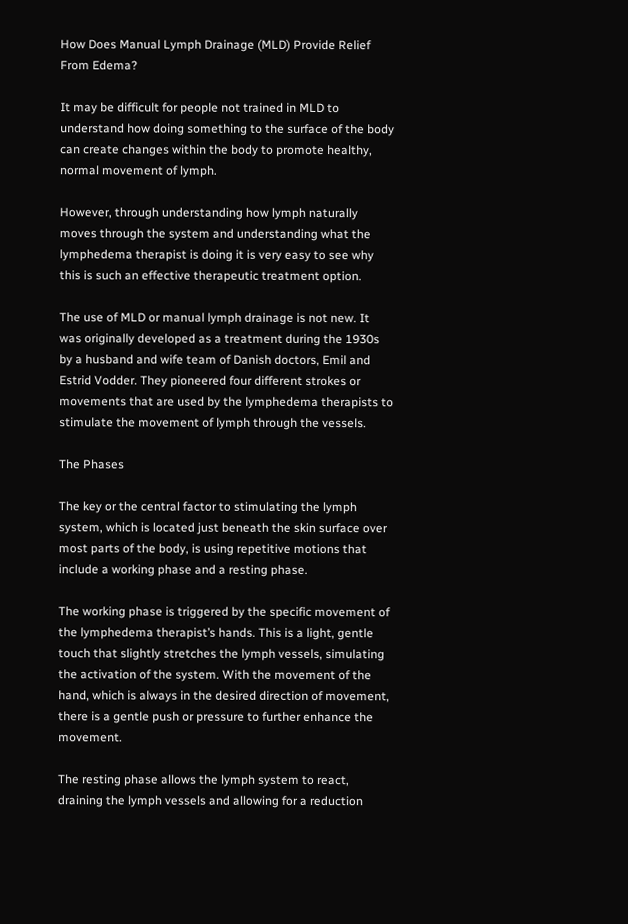How Does Manual Lymph Drainage (MLD) Provide Relief From Edema?

It may be difficult for people not trained in MLD to understand how doing something to the surface of the body can create changes within the body to promote healthy, normal movement of lymph.

However, through understanding how lymph naturally moves through the system and understanding what the lymphedema therapist is doing it is very easy to see why this is such an effective therapeutic treatment option.

The use of MLD or manual lymph drainage is not new. It was originally developed as a treatment during the 1930s by a husband and wife team of Danish doctors, Emil and Estrid Vodder. They pioneered four different strokes or movements that are used by the lymphedema therapists to stimulate the movement of lymph through the vessels.

The Phases

The key or the central factor to stimulating the lymph system, which is located just beneath the skin surface over most parts of the body, is using repetitive motions that include a working phase and a resting phase.

The working phase is triggered by the specific movement of the lymphedema therapist’s hands. This is a light, gentle touch that slightly stretches the lymph vessels, simulating the activation of the system. With the movement of the hand, which is always in the desired direction of movement, there is a gentle push or pressure to further enhance the movement.

The resting phase allows the lymph system to react, draining the lymph vessels and allowing for a reduction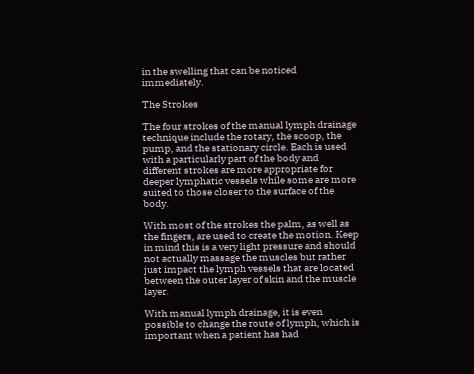in the swelling that can be noticed immediately.

The Strokes

The four strokes of the manual lymph drainage technique include the rotary, the scoop, the pump, and the stationary circle. Each is used with a particularly part of the body and different strokes are more appropriate for deeper lymphatic vessels while some are more suited to those closer to the surface of the body.

With most of the strokes the palm, as well as the fingers, are used to create the motion. Keep in mind this is a very light pressure and should not actually massage the muscles but rather just impact the lymph vessels that are located between the outer layer of skin and the muscle layer.

With manual lymph drainage, it is even possible to change the route of lymph, which is important when a patient has had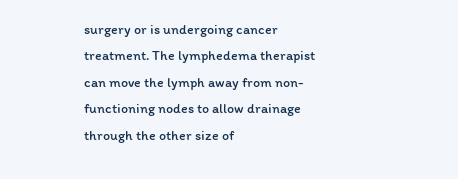surgery or is undergoing cancer treatment. The lymphedema therapist can move the lymph away from non-functioning nodes to allow drainage through the other size of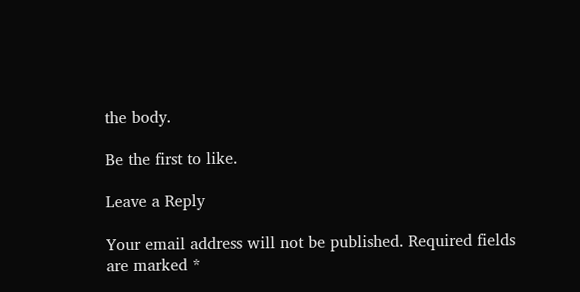the body.

Be the first to like.

Leave a Reply

Your email address will not be published. Required fields are marked *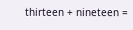thirteen + nineteen =